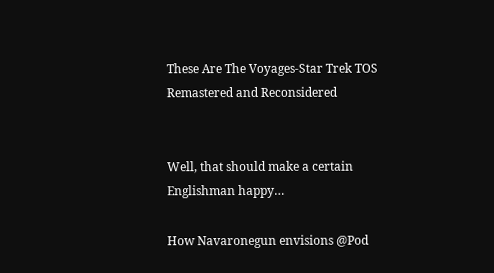These Are The Voyages-Star Trek TOS Remastered and Reconsidered


Well, that should make a certain Englishman happy…

How Navaronegun envisions @Pod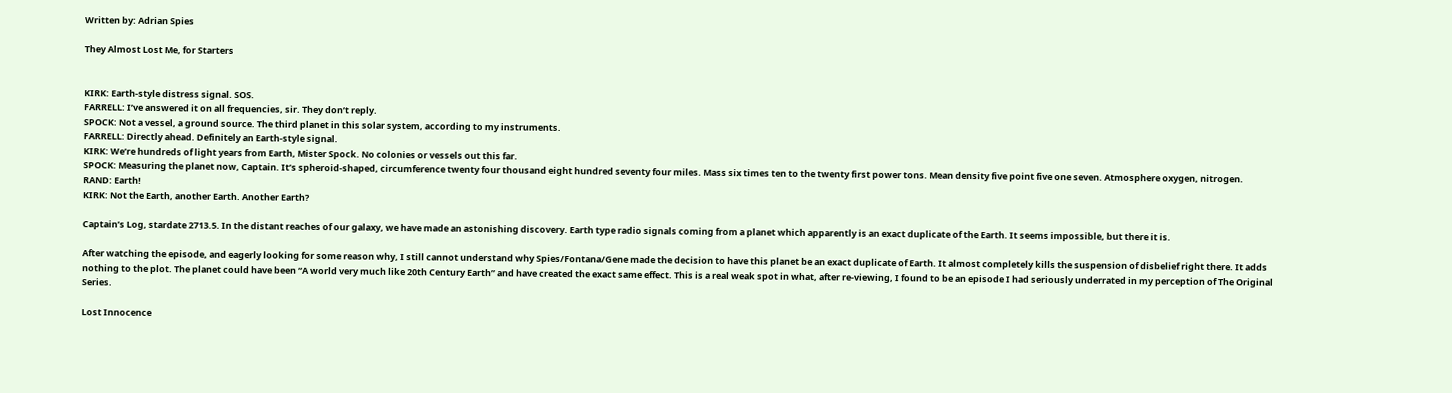Written by: Adrian Spies

They Almost Lost Me, for Starters


KIRK: Earth-style distress signal. SOS.
FARRELL: I’ve answered it on all frequencies, sir. They don’t reply.
SPOCK: Not a vessel, a ground source. The third planet in this solar system, according to my instruments.
FARRELL: Directly ahead. Definitely an Earth-style signal.
KIRK: We’re hundreds of light years from Earth, Mister Spock. No colonies or vessels out this far.
SPOCK: Measuring the planet now, Captain. It’s spheroid-shaped, circumference twenty four thousand eight hundred seventy four miles. Mass six times ten to the twenty first power tons. Mean density five point five one seven. Atmosphere oxygen, nitrogen.
RAND: Earth!
KIRK: Not the Earth, another Earth. Another Earth?

Captain’s Log, stardate 2713.5. In the distant reaches of our galaxy, we have made an astonishing discovery. Earth type radio signals coming from a planet which apparently is an exact duplicate of the Earth. It seems impossible, but there it is.

After watching the episode, and eagerly looking for some reason why, I still cannot understand why Spies/Fontana/Gene made the decision to have this planet be an exact duplicate of Earth. It almost completely kills the suspension of disbelief right there. It adds nothing to the plot. The planet could have been “A world very much like 20th Century Earth” and have created the exact same effect. This is a real weak spot in what, after re-viewing, I found to be an episode I had seriously underrated in my perception of The Original Series.

Lost Innocence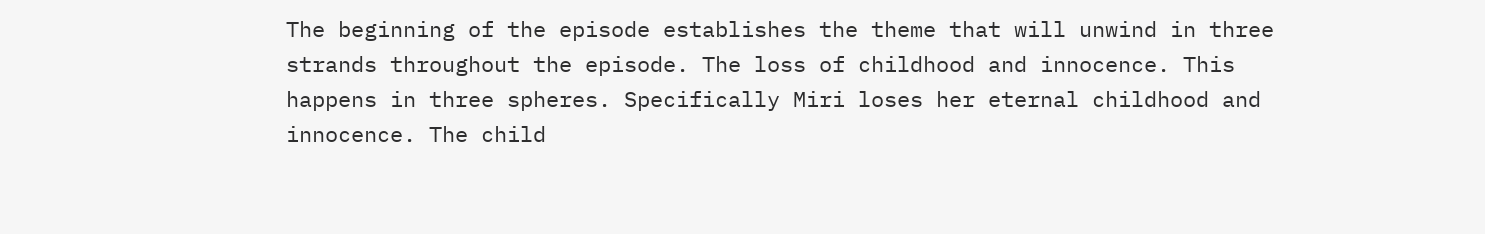The beginning of the episode establishes the theme that will unwind in three strands throughout the episode. The loss of childhood and innocence. This happens in three spheres. Specifically Miri loses her eternal childhood and innocence. The child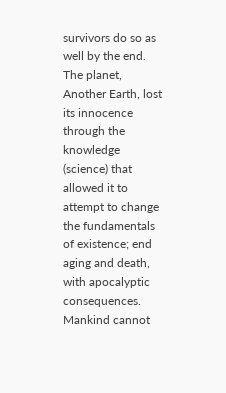survivors do so as well by the end. The planet, Another Earth, lost its innocence through the knowledge (science) that allowed it to attempt to change the fundamentals of existence; end aging and death, with apocalyptic consequences. Mankind cannot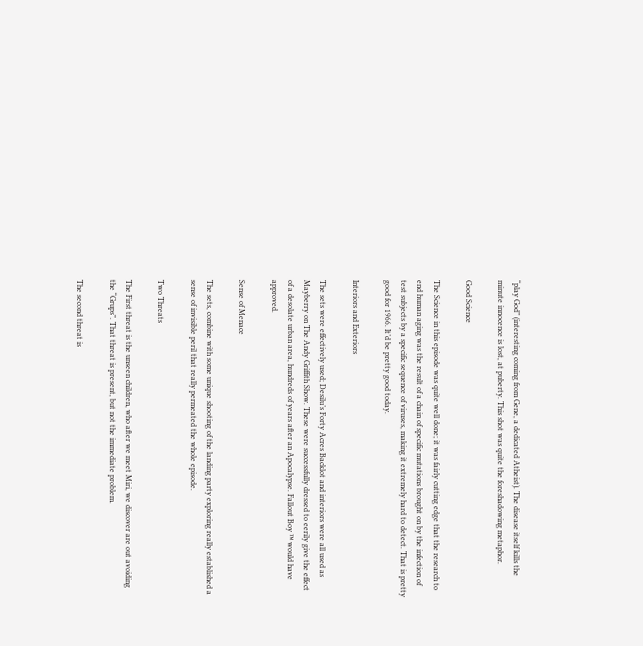“play God” (interesting coming from Gene, a dedicated Atheist). The disease itself kills the minute innocence is lost, at puberty. This shot was quite the foreshadowing metaphor.

Good Science

The Science in this episode was quite well done; it was fairly cutting edge that the research to end human aging was the result of a chain of specific mutations brought on by the infection of test subjects by a specific sequence of viruses, making it extremely hard to detect. That is pretty good for 1966. It’d be pretty good today.

Interiors and Exteriors

The sets were effectively used; Desilu’s Forty Acres Backlot and interiors were all used as Mayberry on The Andy Griffith Show. These were successfully dressed to eerily give the effect of a desolate urban area, hundreds of years after an Apocalypse. Fallout Boy ™ would have approved.

Sense of Menace

The sets, combine with some unique shooting of the landing party exploring really established a sense of invisible peril that really permeated the whole episode.

Two Threats

The First threat is the unseen children, who after we meet Miri, we discover are out avoiding the “Grups”. That threat is present, but not the immediate problem.

The second threat is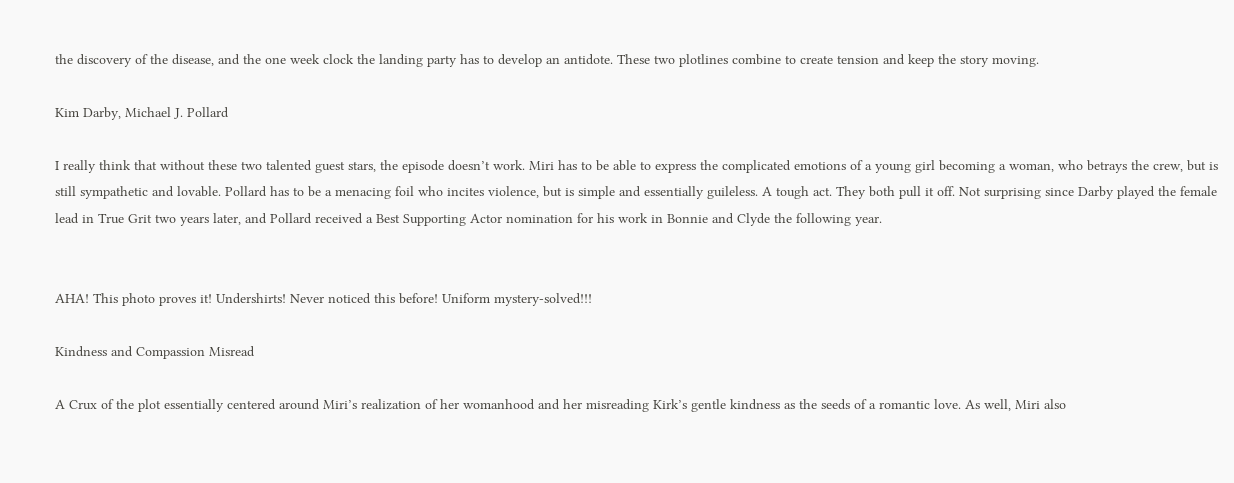the discovery of the disease, and the one week clock the landing party has to develop an antidote. These two plotlines combine to create tension and keep the story moving.

Kim Darby, Michael J. Pollard

I really think that without these two talented guest stars, the episode doesn’t work. Miri has to be able to express the complicated emotions of a young girl becoming a woman, who betrays the crew, but is still sympathetic and lovable. Pollard has to be a menacing foil who incites violence, but is simple and essentially guileless. A tough act. They both pull it off. Not surprising since Darby played the female lead in True Grit two years later, and Pollard received a Best Supporting Actor nomination for his work in Bonnie and Clyde the following year.


AHA! This photo proves it! Undershirts! Never noticed this before! Uniform mystery-solved!!!

Kindness and Compassion Misread

A Crux of the plot essentially centered around Miri’s realization of her womanhood and her misreading Kirk’s gentle kindness as the seeds of a romantic love. As well, Miri also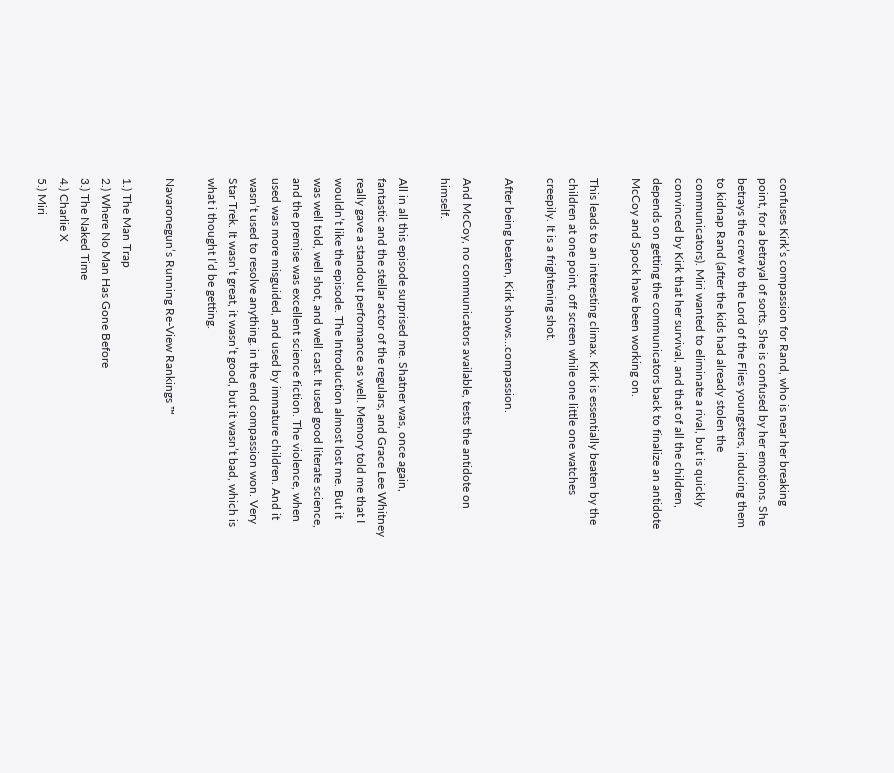confuses Kirk’s compassion for Rand, who is near her breaking point, for a betrayal of sorts. She is confused by her emotions. She betrays the crew to the Lord of the Flies youngsters, inducing them to kidnap Rand (after the kids had already stolen the communicators). Miri wanted to eliminate a rival, but is quickly convinced by Kirk that her survival, and that of all the children, depends on getting the communicators back to finalize an antidote McCoy and Spock have been working on.

This leads to an interesting climax. Kirk is essentially beaten by the children at one point, off screen while one little one watches creepily. It is a frightening shot.

After being beaten, Kirk shows…compassion.

And McCoy, no communicators available, tests the antidote on himself.

All in all this episode surprised me. Shatner was, once again, fantastic and the stellar actor of the regulars, and Grace Lee Whitney really gave a standout performance as well. Memory told me that I wouldn’t like the episode. The Introduction almost lost me. But it was well told, well shot, and well cast. It used good literate science, and the premise was excellent science fiction. The violence, when used was more misguided, and used by immature children. And it wasn’t used to resolve anything. in the end compassion won. Very Star Trek. It wasn’t great, it wasn’t good, but it wasn’t bad, which is what i thought I’d be getting.

Navaronegun’s Running Re-View Rankings ™

1.) The Man Trap
2.) Where No Man Has Gone Before
3.) The Naked Time
4.) Charlie X
5.) Miri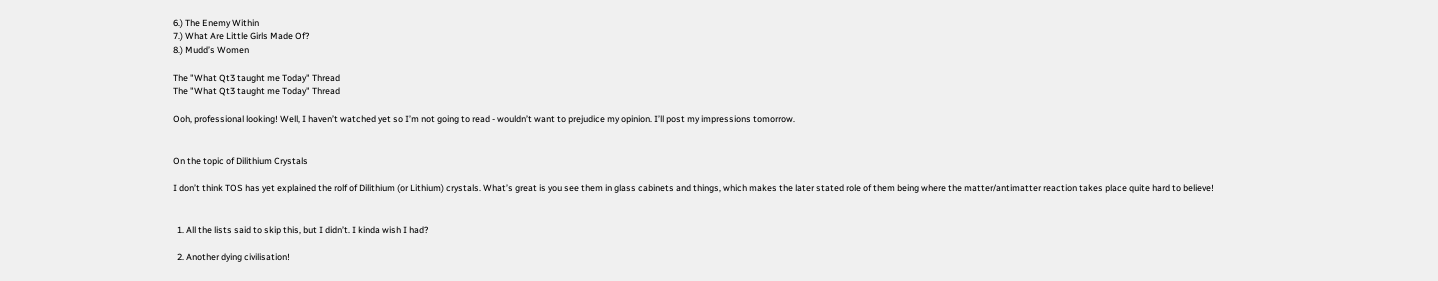6.) The Enemy Within
7.) What Are Little Girls Made Of?
8.) Mudd’s Women

The "What Qt3 taught me Today" Thread
The "What Qt3 taught me Today" Thread

Ooh, professional looking! Well, I haven’t watched yet so I’m not going to read - wouldn’t want to prejudice my opinion. I’ll post my impressions tomorrow.


On the topic of Dilithium Crystals

I don’t think TOS has yet explained the rolf of Dilithium (or Lithium) crystals. What’s great is you see them in glass cabinets and things, which makes the later stated role of them being where the matter/antimatter reaction takes place quite hard to believe!


  1. All the lists said to skip this, but I didn’t. I kinda wish I had?

  2. Another dying civilisation!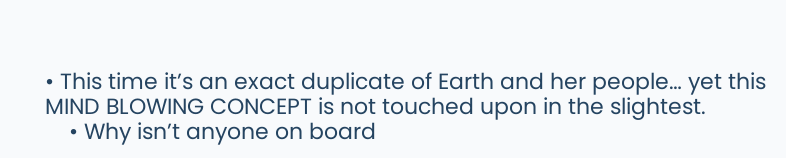• This time it’s an exact duplicate of Earth and her people… yet this MIND BLOWING CONCEPT is not touched upon in the slightest.
    • Why isn’t anyone on board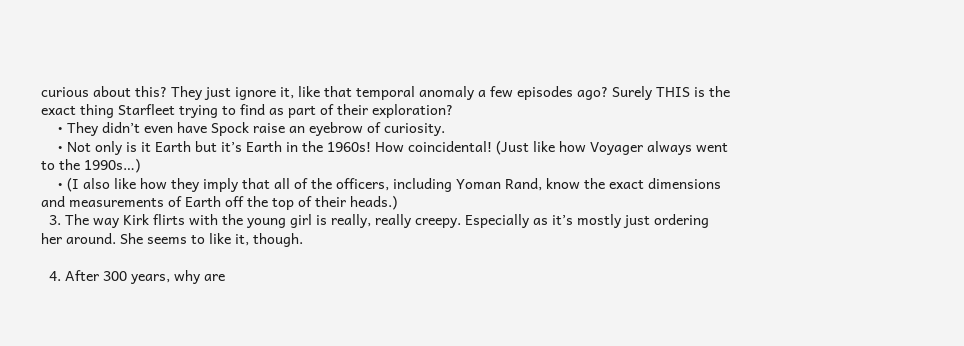curious about this? They just ignore it, like that temporal anomaly a few episodes ago? Surely THIS is the exact thing Starfleet trying to find as part of their exploration?
    • They didn’t even have Spock raise an eyebrow of curiosity.
    • Not only is it Earth but it’s Earth in the 1960s! How coincidental! (Just like how Voyager always went to the 1990s…)
    • (I also like how they imply that all of the officers, including Yoman Rand, know the exact dimensions and measurements of Earth off the top of their heads.)
  3. The way Kirk flirts with the young girl is really, really creepy. Especially as it’s mostly just ordering her around. She seems to like it, though.

  4. After 300 years, why are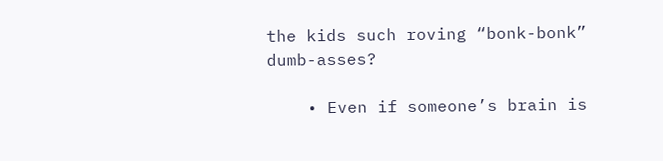the kids such roving “bonk-bonk” dumb-asses?

    • Even if someone’s brain is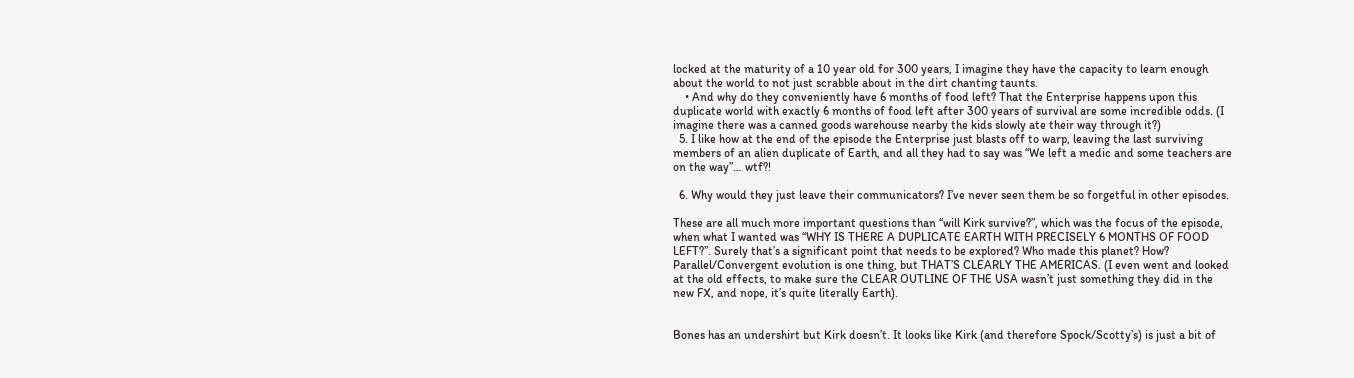locked at the maturity of a 10 year old for 300 years, I imagine they have the capacity to learn enough about the world to not just scrabble about in the dirt chanting taunts.
    • And why do they conveniently have 6 months of food left? That the Enterprise happens upon this duplicate world with exactly 6 months of food left after 300 years of survival are some incredible odds. (I imagine there was a canned goods warehouse nearby the kids slowly ate their way through it?)
  5. I like how at the end of the episode the Enterprise just blasts off to warp, leaving the last surviving members of an alien duplicate of Earth, and all they had to say was “We left a medic and some teachers are on the way”… wtf?!

  6. Why would they just leave their communicators? I’ve never seen them be so forgetful in other episodes.

These are all much more important questions than “will Kirk survive?”, which was the focus of the episode, when what I wanted was “WHY IS THERE A DUPLICATE EARTH WITH PRECISELY 6 MONTHS OF FOOD LEFT?”. Surely that’s a significant point that needs to be explored? Who made this planet? How? Parallel/Convergent evolution is one thing, but THAT’S CLEARLY THE AMERICAS. (I even went and looked at the old effects, to make sure the CLEAR OUTLINE OF THE USA wasn’t just something they did in the new FX, and nope, it’s quite literally Earth).


Bones has an undershirt but Kirk doesn’t. It looks like Kirk (and therefore Spock/Scotty’s) is just a bit of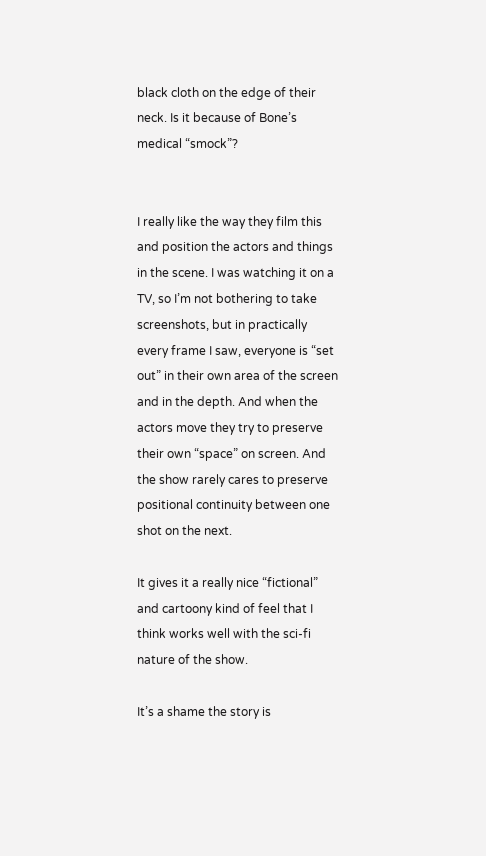black cloth on the edge of their neck. Is it because of Bone’s medical “smock”?


I really like the way they film this and position the actors and things in the scene. I was watching it on a TV, so I’m not bothering to take screenshots, but in practically every frame I saw, everyone is “set out” in their own area of the screen and in the depth. And when the actors move they try to preserve their own “space” on screen. And the show rarely cares to preserve positional continuity between one shot on the next.

It gives it a really nice “fictional” and cartoony kind of feel that I think works well with the sci-fi nature of the show.

It’s a shame the story is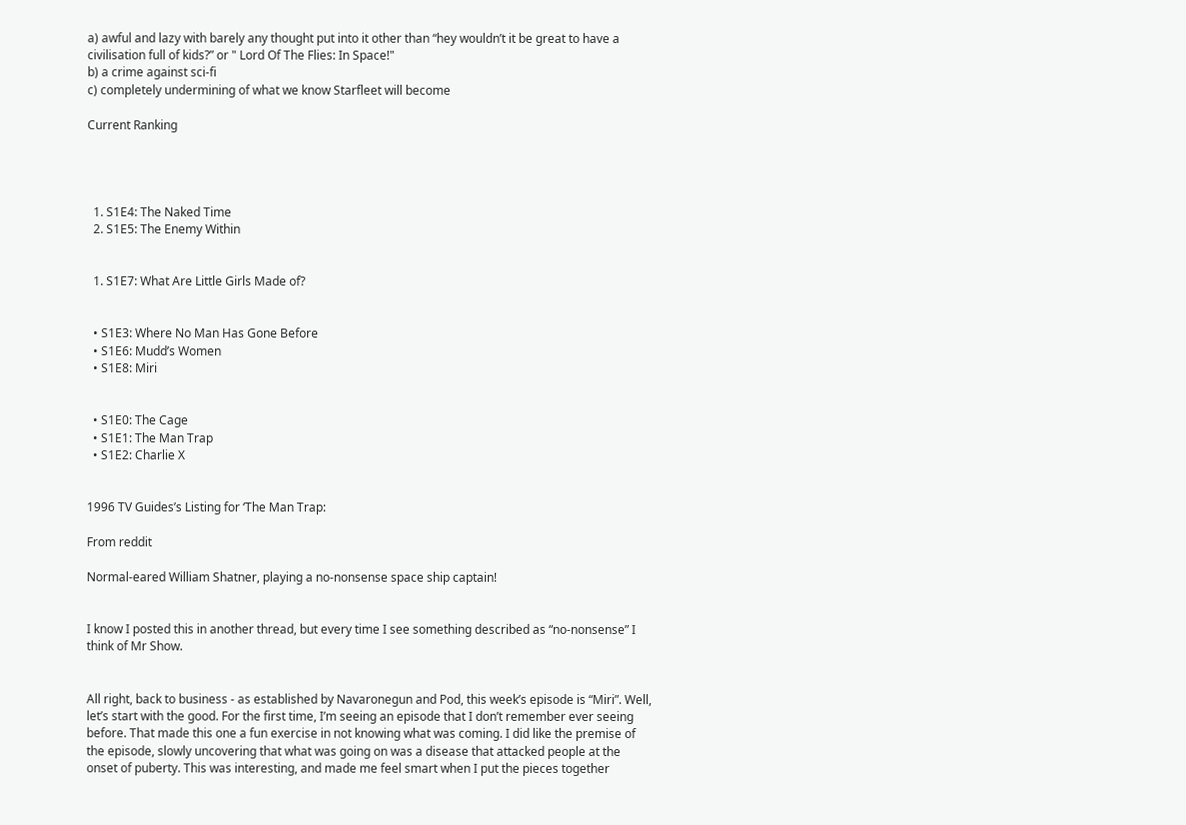a) awful and lazy with barely any thought put into it other than “hey wouldn’t it be great to have a civilisation full of kids?” or " Lord Of The Flies: In Space!"
b) a crime against sci-fi
c) completely undermining of what we know Starfleet will become

Current Ranking




  1. S1E4: The Naked Time
  2. S1E5: The Enemy Within


  1. S1E7: What Are Little Girls Made of?


  • S1E3: Where No Man Has Gone Before
  • S1E6: Mudd’s Women
  • S1E8: Miri


  • S1E0: The Cage
  • S1E1: The Man Trap
  • S1E2: Charlie X


1996 TV Guides’s Listing for ‘The Man Trap:

From reddit

Normal-eared William Shatner, playing a no-nonsense space ship captain!


I know I posted this in another thread, but every time I see something described as “no-nonsense” I think of Mr Show.


All right, back to business - as established by Navaronegun and Pod, this week’s episode is “Miri”. Well, let’s start with the good. For the first time, I’m seeing an episode that I don’t remember ever seeing before. That made this one a fun exercise in not knowing what was coming. I did like the premise of the episode, slowly uncovering that what was going on was a disease that attacked people at the onset of puberty. This was interesting, and made me feel smart when I put the pieces together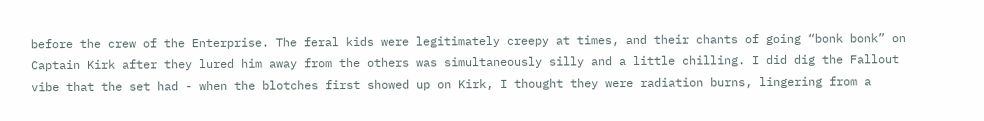before the crew of the Enterprise. The feral kids were legitimately creepy at times, and their chants of going “bonk bonk” on Captain Kirk after they lured him away from the others was simultaneously silly and a little chilling. I did dig the Fallout vibe that the set had - when the blotches first showed up on Kirk, I thought they were radiation burns, lingering from a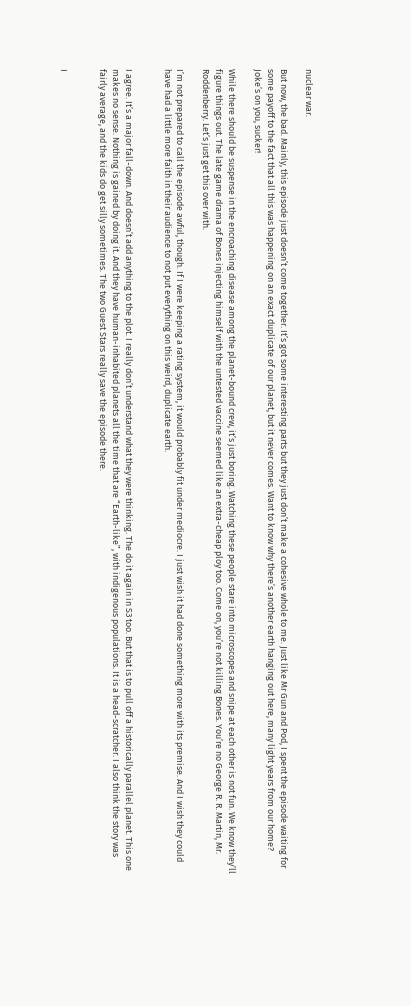nuclear war.

But now, the bad. Mainly, this episode just doesn’t come together. It’s got some interesting parts but they just don’t make a cohesive whole to me. Just like Mr Gun and Pod, I spent the episode waiting for some payoff to the fact that all this was happening on an exact duplicate of our planet, but it never comes. Want to know why there’s another earth hanging out here, many light years from our home? Joke’s on you, sucker!

While there should be suspense in the encroaching disease among the planet-bound crew, it’s just boring. Watching these people stare into microscopes and snipe at each other is not fun. We know they’ll figure things out. The late game drama of Bones injecting himself with the untested vaccine seemed like an extra-cheap ploy too. Come on, you’re not killing Bones. You’re no George R. R. Martin, Mr. Roddenberry. Let’s just get this over with.

I’m not prepared to call the episode awful, though. If I were keeping a rating system, it would probably fit under mediocre. I just wish it had done something more with its premise. And I wish they could have had a little more faith in their audience to not put everything on this weird, duplicate earth.


I agree. It’s a major fall-down. And doesn’t add anything to the plot. I really don’t understand what they were thinking. The do it again in S3 too. But that is to pull off a historically parallel planet. This one makes no sense. Nothing is gained by doing it. And they have human-inhabited planets all the time that are “Earth-like”, with indigenous populations. It is a head-scratcher. I also think the story was fairly average, and the kids do get silly sometimes. The two Guest Stars really save the episode there.


I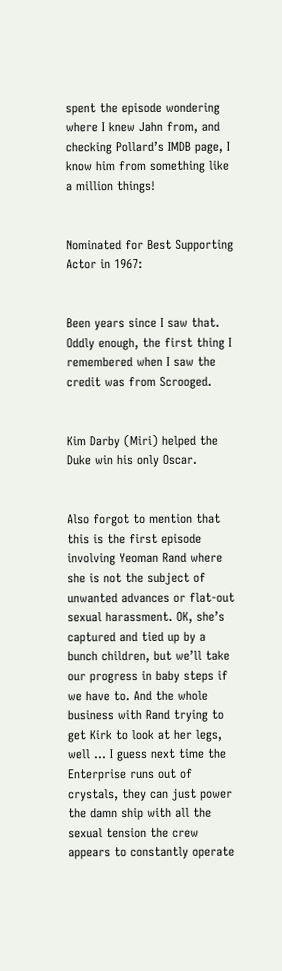spent the episode wondering where I knew Jahn from, and checking Pollard’s IMDB page, I know him from something like a million things!


Nominated for Best Supporting Actor in 1967:


Been years since I saw that. Oddly enough, the first thing I remembered when I saw the credit was from Scrooged.


Kim Darby (Miri) helped the Duke win his only Oscar.


Also forgot to mention that this is the first episode involving Yeoman Rand where she is not the subject of unwanted advances or flat-out sexual harassment. OK, she’s captured and tied up by a bunch children, but we’ll take our progress in baby steps if we have to. And the whole business with Rand trying to get Kirk to look at her legs, well … I guess next time the Enterprise runs out of crystals, they can just power the damn ship with all the sexual tension the crew appears to constantly operate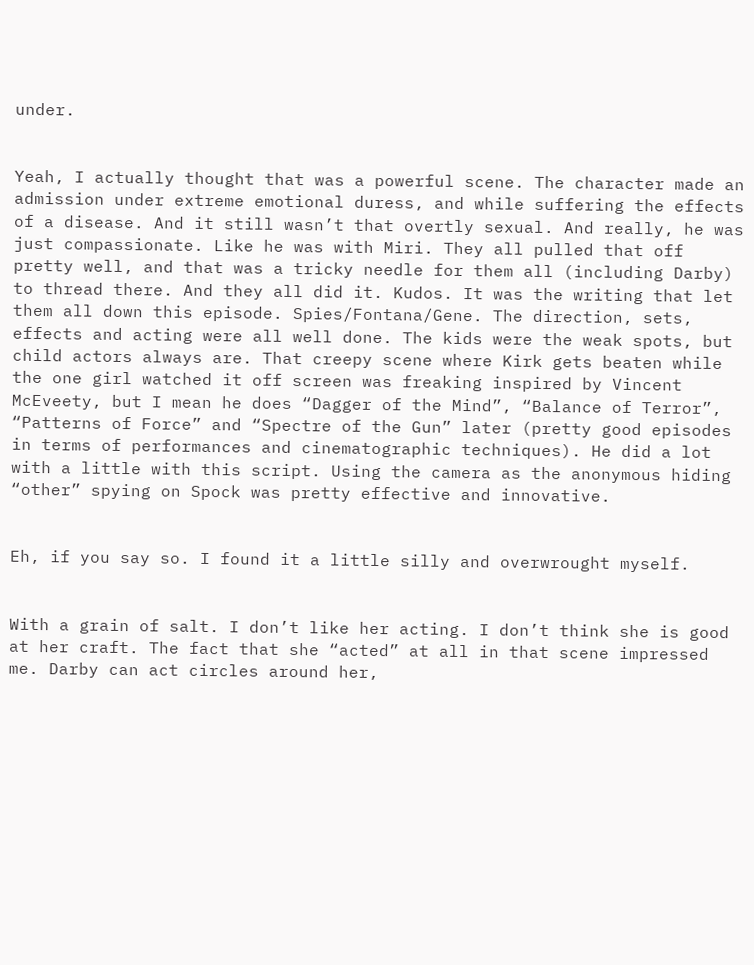under.


Yeah, I actually thought that was a powerful scene. The character made an admission under extreme emotional duress, and while suffering the effects of a disease. And it still wasn’t that overtly sexual. And really, he was just compassionate. Like he was with Miri. They all pulled that off pretty well, and that was a tricky needle for them all (including Darby) to thread there. And they all did it. Kudos. It was the writing that let them all down this episode. Spies/Fontana/Gene. The direction, sets, effects and acting were all well done. The kids were the weak spots, but child actors always are. That creepy scene where Kirk gets beaten while the one girl watched it off screen was freaking inspired by Vincent McEveety, but I mean he does “Dagger of the Mind”, “Balance of Terror”, “Patterns of Force” and “Spectre of the Gun” later (pretty good episodes in terms of performances and cinematographic techniques). He did a lot with a little with this script. Using the camera as the anonymous hiding “other” spying on Spock was pretty effective and innovative.


Eh, if you say so. I found it a little silly and overwrought myself.


With a grain of salt. I don’t like her acting. I don’t think she is good at her craft. The fact that she “acted” at all in that scene impressed me. Darby can act circles around her,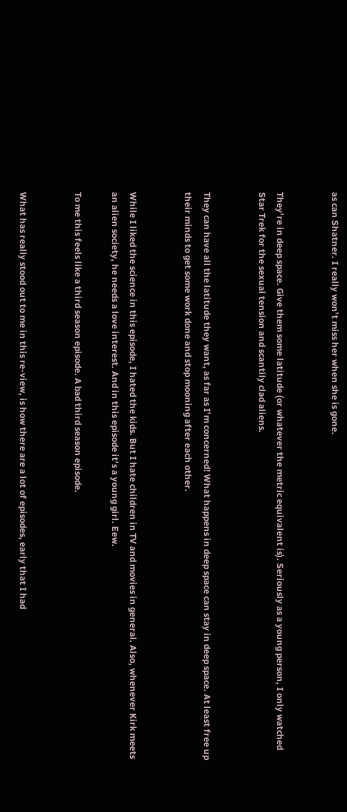as can Shatner. I really won’t miss her when she is gone.


They’re in deep space. Give them some latitude (or whatever the metric equivalent is). Seriously as a young person, I only watched Star Trek for the sexual tension and scantily clad aliens.


They can have all the latitude they want, as far as I’m concerned! What happens in deep space can stay in deep space. At least free up their minds to get some work done and stop mooning after each other.


While I liked the science in this episode, I hated the kids. But I hate children in TV and movies in general. Also, whenever Kirk meets an alien society, he needs a love interest. And in this episode it’s a young girl. Eew.

To me this feels like a third season episode. A bad third season episode.


What has really stood out to me in this re-view, is how there are a lot of episodes, early that I had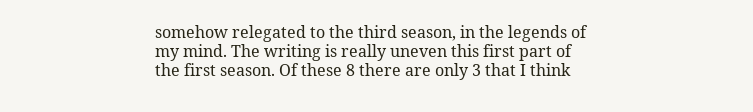somehow relegated to the third season, in the legends of my mind. The writing is really uneven this first part of the first season. Of these 8 there are only 3 that I think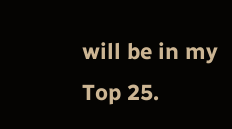will be in my Top 25.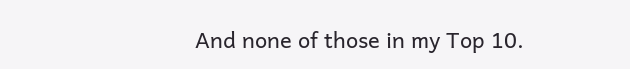And none of those in my Top 10.